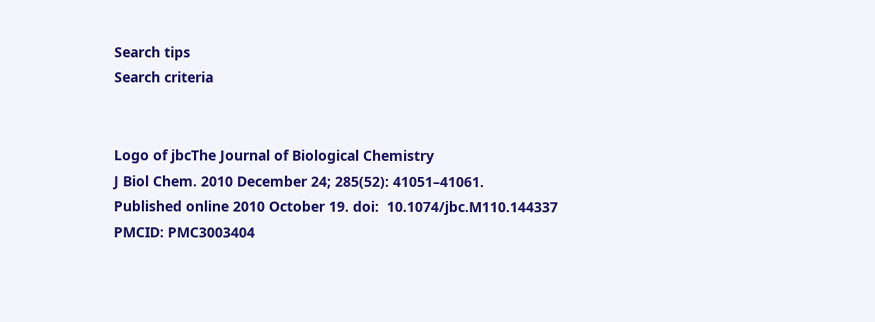Search tips
Search criteria


Logo of jbcThe Journal of Biological Chemistry
J Biol Chem. 2010 December 24; 285(52): 41051–41061.
Published online 2010 October 19. doi:  10.1074/jbc.M110.144337
PMCID: PMC3003404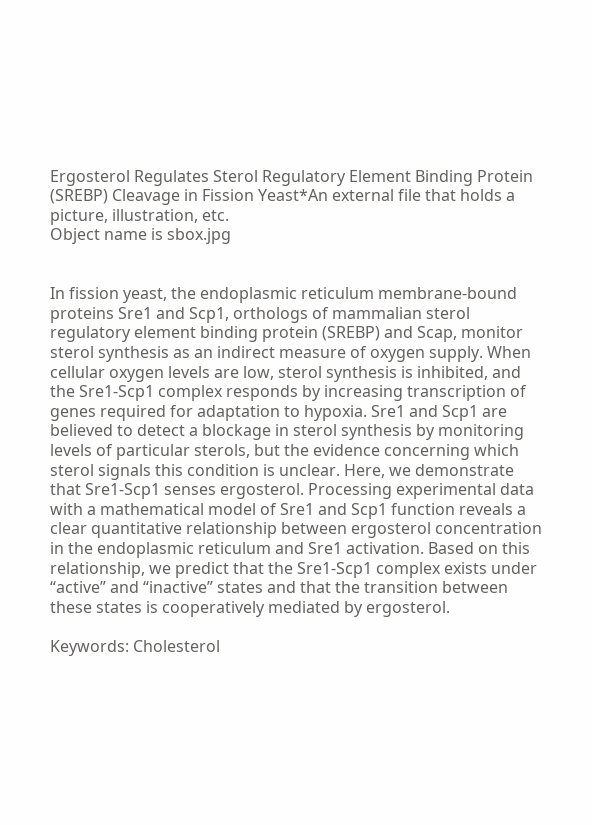Ergosterol Regulates Sterol Regulatory Element Binding Protein (SREBP) Cleavage in Fission Yeast*An external file that holds a picture, illustration, etc.
Object name is sbox.jpg


In fission yeast, the endoplasmic reticulum membrane-bound proteins Sre1 and Scp1, orthologs of mammalian sterol regulatory element binding protein (SREBP) and Scap, monitor sterol synthesis as an indirect measure of oxygen supply. When cellular oxygen levels are low, sterol synthesis is inhibited, and the Sre1-Scp1 complex responds by increasing transcription of genes required for adaptation to hypoxia. Sre1 and Scp1 are believed to detect a blockage in sterol synthesis by monitoring levels of particular sterols, but the evidence concerning which sterol signals this condition is unclear. Here, we demonstrate that Sre1-Scp1 senses ergosterol. Processing experimental data with a mathematical model of Sre1 and Scp1 function reveals a clear quantitative relationship between ergosterol concentration in the endoplasmic reticulum and Sre1 activation. Based on this relationship, we predict that the Sre1-Scp1 complex exists under “active” and “inactive” states and that the transition between these states is cooperatively mediated by ergosterol.

Keywords: Cholesterol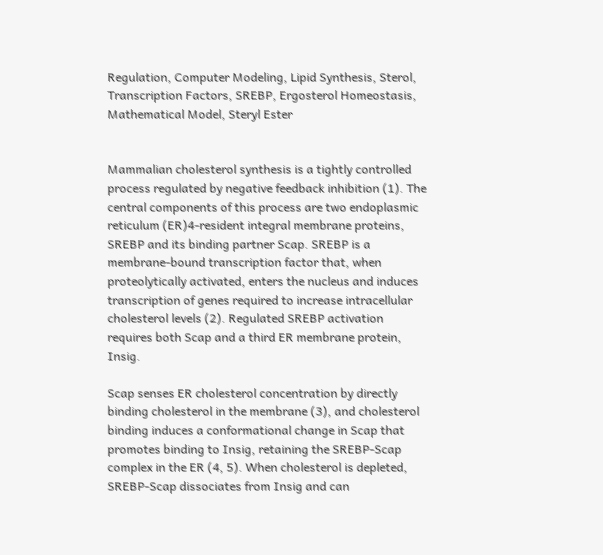Regulation, Computer Modeling, Lipid Synthesis, Sterol, Transcription Factors, SREBP, Ergosterol Homeostasis, Mathematical Model, Steryl Ester


Mammalian cholesterol synthesis is a tightly controlled process regulated by negative feedback inhibition (1). The central components of this process are two endoplasmic reticulum (ER)4-resident integral membrane proteins, SREBP and its binding partner Scap. SREBP is a membrane-bound transcription factor that, when proteolytically activated, enters the nucleus and induces transcription of genes required to increase intracellular cholesterol levels (2). Regulated SREBP activation requires both Scap and a third ER membrane protein, Insig.

Scap senses ER cholesterol concentration by directly binding cholesterol in the membrane (3), and cholesterol binding induces a conformational change in Scap that promotes binding to Insig, retaining the SREBP-Scap complex in the ER (4, 5). When cholesterol is depleted, SREBP-Scap dissociates from Insig and can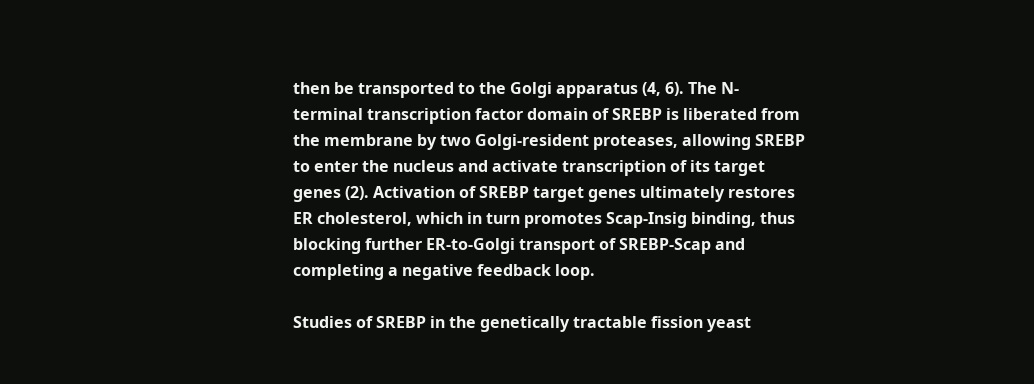then be transported to the Golgi apparatus (4, 6). The N-terminal transcription factor domain of SREBP is liberated from the membrane by two Golgi-resident proteases, allowing SREBP to enter the nucleus and activate transcription of its target genes (2). Activation of SREBP target genes ultimately restores ER cholesterol, which in turn promotes Scap-Insig binding, thus blocking further ER-to-Golgi transport of SREBP-Scap and completing a negative feedback loop.

Studies of SREBP in the genetically tractable fission yeast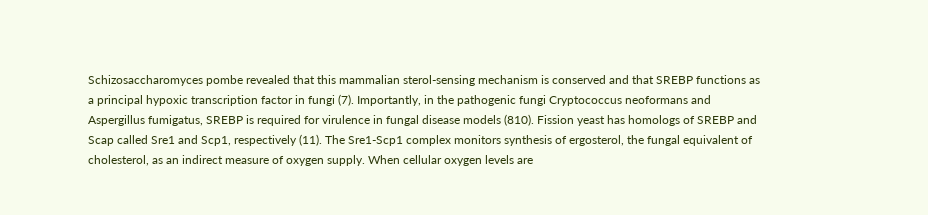Schizosaccharomyces pombe revealed that this mammalian sterol-sensing mechanism is conserved and that SREBP functions as a principal hypoxic transcription factor in fungi (7). Importantly, in the pathogenic fungi Cryptococcus neoformans and Aspergillus fumigatus, SREBP is required for virulence in fungal disease models (810). Fission yeast has homologs of SREBP and Scap called Sre1 and Scp1, respectively (11). The Sre1-Scp1 complex monitors synthesis of ergosterol, the fungal equivalent of cholesterol, as an indirect measure of oxygen supply. When cellular oxygen levels are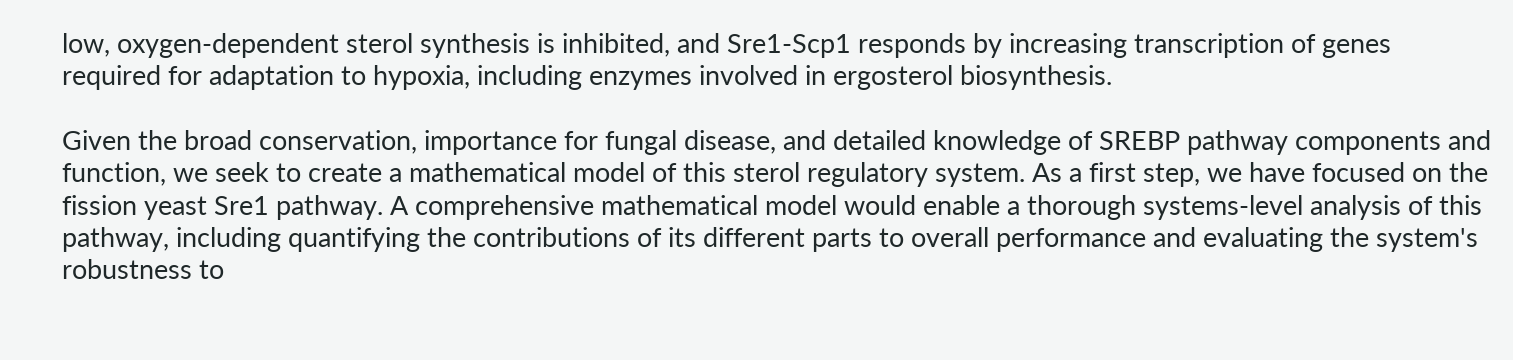low, oxygen-dependent sterol synthesis is inhibited, and Sre1-Scp1 responds by increasing transcription of genes required for adaptation to hypoxia, including enzymes involved in ergosterol biosynthesis.

Given the broad conservation, importance for fungal disease, and detailed knowledge of SREBP pathway components and function, we seek to create a mathematical model of this sterol regulatory system. As a first step, we have focused on the fission yeast Sre1 pathway. A comprehensive mathematical model would enable a thorough systems-level analysis of this pathway, including quantifying the contributions of its different parts to overall performance and evaluating the system's robustness to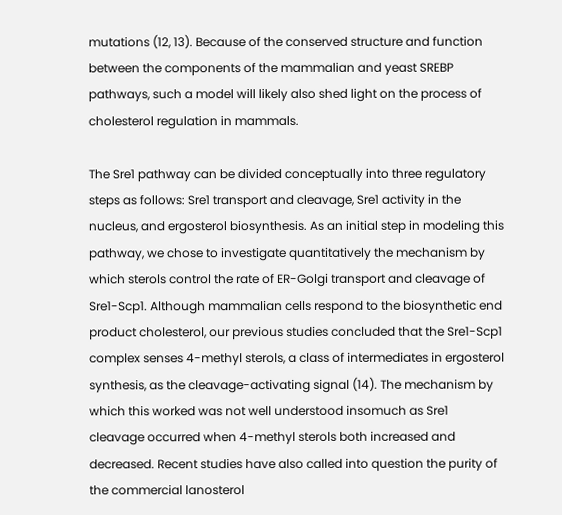mutations (12, 13). Because of the conserved structure and function between the components of the mammalian and yeast SREBP pathways, such a model will likely also shed light on the process of cholesterol regulation in mammals.

The Sre1 pathway can be divided conceptually into three regulatory steps as follows: Sre1 transport and cleavage, Sre1 activity in the nucleus, and ergosterol biosynthesis. As an initial step in modeling this pathway, we chose to investigate quantitatively the mechanism by which sterols control the rate of ER-Golgi transport and cleavage of Sre1-Scp1. Although mammalian cells respond to the biosynthetic end product cholesterol, our previous studies concluded that the Sre1-Scp1 complex senses 4-methyl sterols, a class of intermediates in ergosterol synthesis, as the cleavage-activating signal (14). The mechanism by which this worked was not well understood insomuch as Sre1 cleavage occurred when 4-methyl sterols both increased and decreased. Recent studies have also called into question the purity of the commercial lanosterol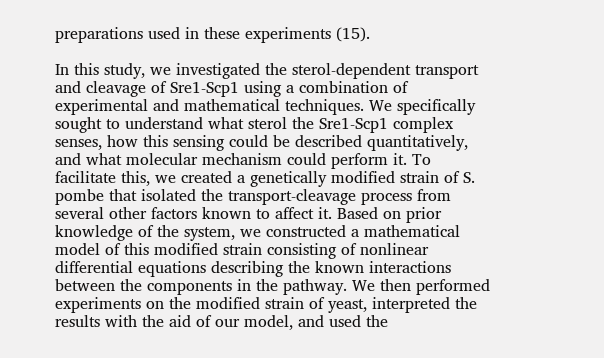preparations used in these experiments (15).

In this study, we investigated the sterol-dependent transport and cleavage of Sre1-Scp1 using a combination of experimental and mathematical techniques. We specifically sought to understand what sterol the Sre1-Scp1 complex senses, how this sensing could be described quantitatively, and what molecular mechanism could perform it. To facilitate this, we created a genetically modified strain of S. pombe that isolated the transport-cleavage process from several other factors known to affect it. Based on prior knowledge of the system, we constructed a mathematical model of this modified strain consisting of nonlinear differential equations describing the known interactions between the components in the pathway. We then performed experiments on the modified strain of yeast, interpreted the results with the aid of our model, and used the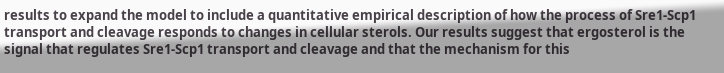results to expand the model to include a quantitative empirical description of how the process of Sre1-Scp1 transport and cleavage responds to changes in cellular sterols. Our results suggest that ergosterol is the signal that regulates Sre1-Scp1 transport and cleavage and that the mechanism for this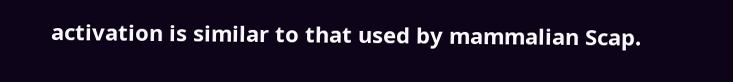activation is similar to that used by mammalian Scap.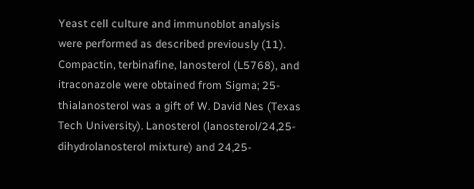Yeast cell culture and immunoblot analysis were performed as described previously (11). Compactin, terbinafine, lanosterol (L5768), and itraconazole were obtained from Sigma; 25-thialanosterol was a gift of W. David Nes (Texas Tech University). Lanosterol (lanosterol/24,25-dihydrolanosterol mixture) and 24,25-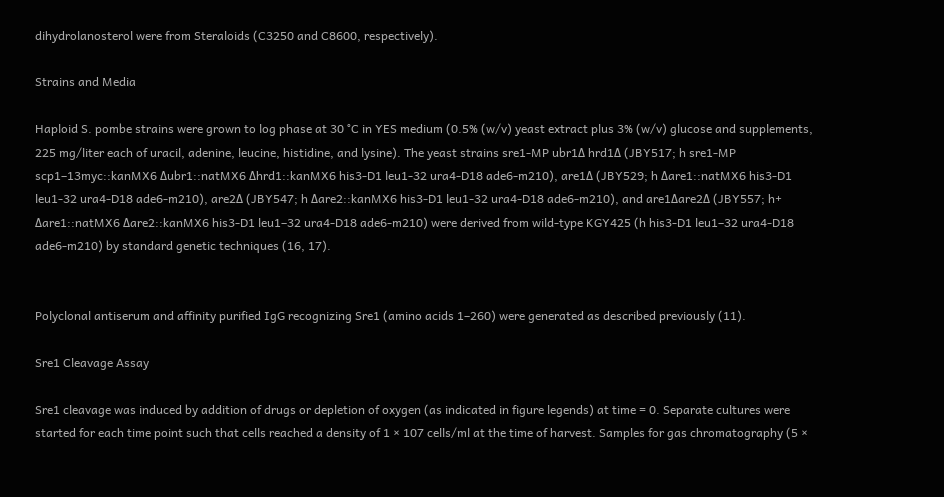dihydrolanosterol were from Steraloids (C3250 and C8600, respectively).

Strains and Media

Haploid S. pombe strains were grown to log phase at 30 °C in YES medium (0.5% (w/v) yeast extract plus 3% (w/v) glucose and supplements, 225 mg/liter each of uracil, adenine, leucine, histidine, and lysine). The yeast strains sre1-MP ubr1Δ hrd1Δ (JBY517; h sre1-MP scp1–13myc::kanMX6 Δubr1::natMX6 Δhrd1::kanMX6 his3-D1 leu1-32 ura4-D18 ade6-m210), are1Δ (JBY529; h Δare1::natMX6 his3-D1 leu1-32 ura4-D18 ade6-m210), are2Δ (JBY547; h Δare2::kanMX6 his3-D1 leu1-32 ura4-D18 ade6-m210), and are1Δare2Δ (JBY557; h+ Δare1::natMX6 Δare2::kanMX6 his3-D1 leu1–32 ura4-D18 ade6-m210) were derived from wild-type KGY425 (h his3-D1 leu1–32 ura4-D18 ade6-m210) by standard genetic techniques (16, 17).


Polyclonal antiserum and affinity purified IgG recognizing Sre1 (amino acids 1–260) were generated as described previously (11).

Sre1 Cleavage Assay

Sre1 cleavage was induced by addition of drugs or depletion of oxygen (as indicated in figure legends) at time = 0. Separate cultures were started for each time point such that cells reached a density of 1 × 107 cells/ml at the time of harvest. Samples for gas chromatography (5 ×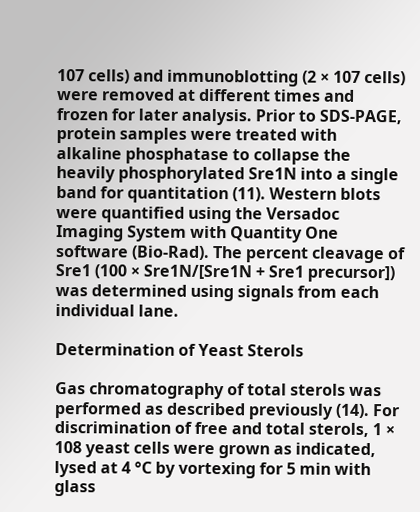107 cells) and immunoblotting (2 × 107 cells) were removed at different times and frozen for later analysis. Prior to SDS-PAGE, protein samples were treated with alkaline phosphatase to collapse the heavily phosphorylated Sre1N into a single band for quantitation (11). Western blots were quantified using the Versadoc Imaging System with Quantity One software (Bio-Rad). The percent cleavage of Sre1 (100 × Sre1N/[Sre1N + Sre1 precursor]) was determined using signals from each individual lane.

Determination of Yeast Sterols

Gas chromatography of total sterols was performed as described previously (14). For discrimination of free and total sterols, 1 × 108 yeast cells were grown as indicated, lysed at 4 °C by vortexing for 5 min with glass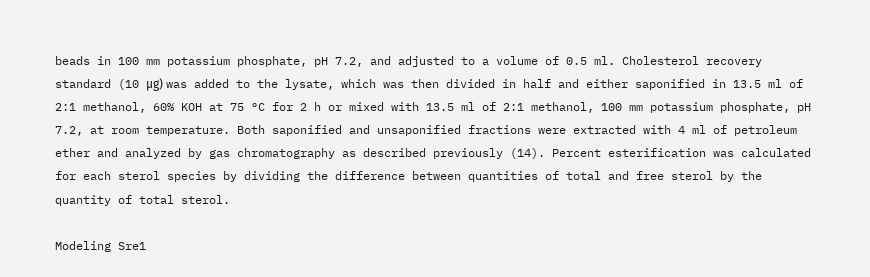beads in 100 mm potassium phosphate, pH 7.2, and adjusted to a volume of 0.5 ml. Cholesterol recovery standard (10 μg) was added to the lysate, which was then divided in half and either saponified in 13.5 ml of 2:1 methanol, 60% KOH at 75 °C for 2 h or mixed with 13.5 ml of 2:1 methanol, 100 mm potassium phosphate, pH 7.2, at room temperature. Both saponified and unsaponified fractions were extracted with 4 ml of petroleum ether and analyzed by gas chromatography as described previously (14). Percent esterification was calculated for each sterol species by dividing the difference between quantities of total and free sterol by the quantity of total sterol.

Modeling Sre1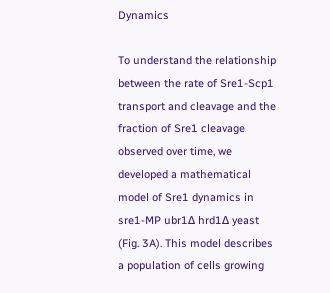Dynamics

To understand the relationship between the rate of Sre1-Scp1 transport and cleavage and the fraction of Sre1 cleavage observed over time, we developed a mathematical model of Sre1 dynamics in sre1-MP ubr1Δ hrd1Δ yeast (Fig. 3A). This model describes a population of cells growing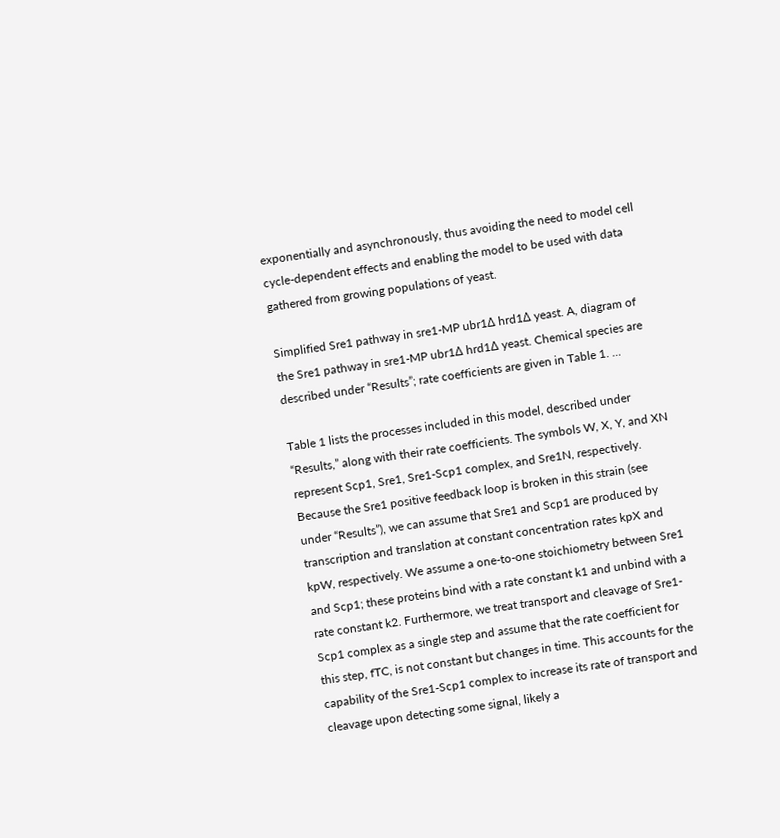exponentially and asynchronously, thus avoiding the need to model cell cycle-dependent effects and enabling the model to be used with data gathered from growing populations of yeast.

Simplified Sre1 pathway in sre1-MP ubr1Δ hrd1Δ yeast. A, diagram of the Sre1 pathway in sre1-MP ubr1Δ hrd1Δ yeast. Chemical species are described under “Results”; rate coefficients are given in Table 1. ...

Table 1 lists the processes included in this model, described under “Results,” along with their rate coefficients. The symbols W, X, Y, and XN represent Scp1, Sre1, Sre1-Scp1 complex, and Sre1N, respectively. Because the Sre1 positive feedback loop is broken in this strain (see under “Results”), we can assume that Sre1 and Scp1 are produced by transcription and translation at constant concentration rates kpX and kpW, respectively. We assume a one-to-one stoichiometry between Sre1 and Scp1; these proteins bind with a rate constant k1 and unbind with a rate constant k2. Furthermore, we treat transport and cleavage of Sre1-Scp1 complex as a single step and assume that the rate coefficient for this step, fTC, is not constant but changes in time. This accounts for the capability of the Sre1-Scp1 complex to increase its rate of transport and cleavage upon detecting some signal, likely a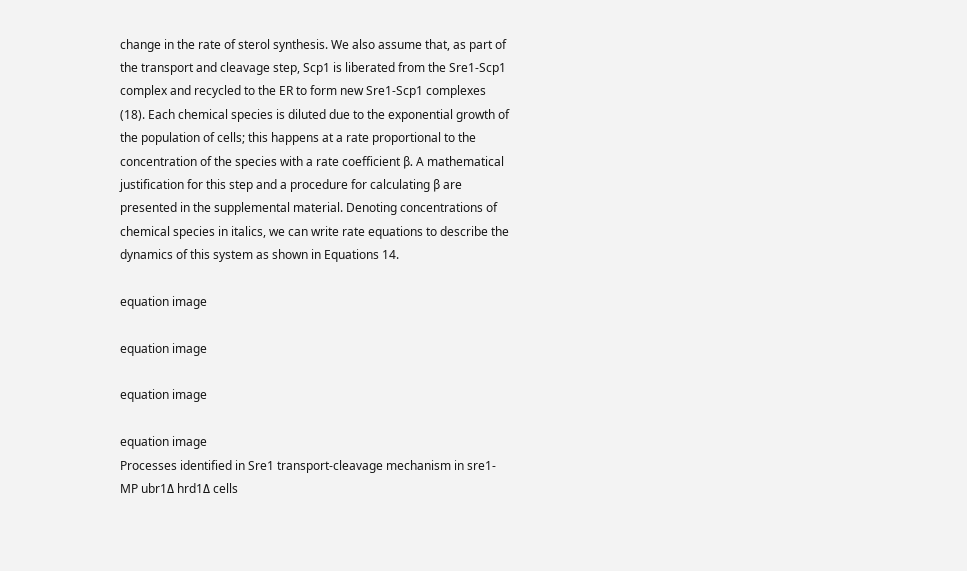change in the rate of sterol synthesis. We also assume that, as part of the transport and cleavage step, Scp1 is liberated from the Sre1-Scp1 complex and recycled to the ER to form new Sre1-Scp1 complexes (18). Each chemical species is diluted due to the exponential growth of the population of cells; this happens at a rate proportional to the concentration of the species with a rate coefficient β. A mathematical justification for this step and a procedure for calculating β are presented in the supplemental material. Denoting concentrations of chemical species in italics, we can write rate equations to describe the dynamics of this system as shown in Equations 14.

equation image

equation image

equation image

equation image
Processes identified in Sre1 transport-cleavage mechanism in sre1-MP ubr1Δ hrd1Δ cells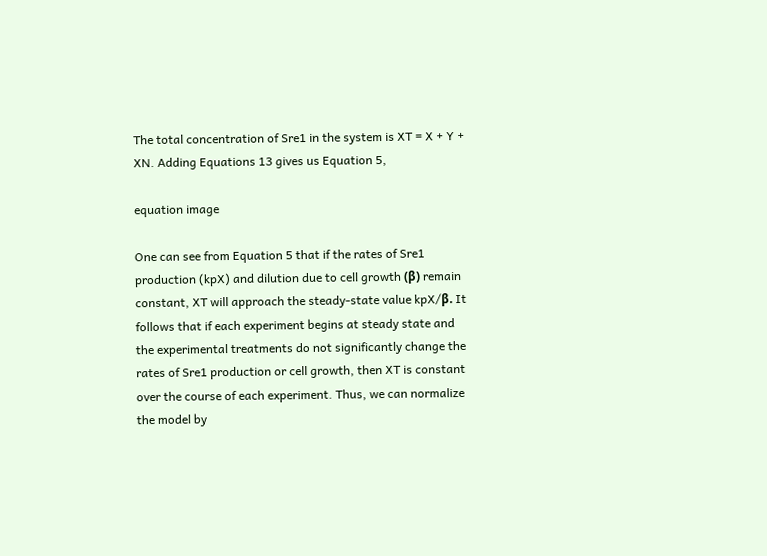The total concentration of Sre1 in the system is XT = X + Y + XN. Adding Equations 13 gives us Equation 5,

equation image

One can see from Equation 5 that if the rates of Sre1 production (kpX) and dilution due to cell growth (β) remain constant, XT will approach the steady-state value kpX/β. It follows that if each experiment begins at steady state and the experimental treatments do not significantly change the rates of Sre1 production or cell growth, then XT is constant over the course of each experiment. Thus, we can normalize the model by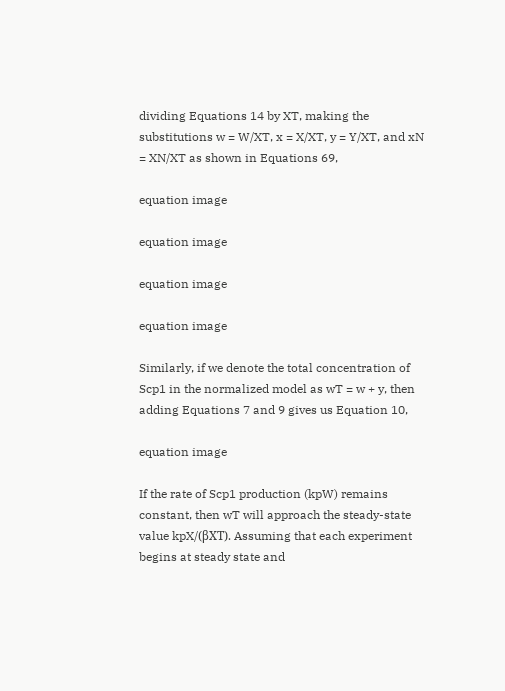dividing Equations 14 by XT, making the substitutions w = W/XT, x = X/XT, y = Y/XT, and xN = XN/XT as shown in Equations 69,

equation image

equation image

equation image

equation image

Similarly, if we denote the total concentration of Scp1 in the normalized model as wT = w + y, then adding Equations 7 and 9 gives us Equation 10,

equation image

If the rate of Scp1 production (kpW) remains constant, then wT will approach the steady-state value kpX/(βXT). Assuming that each experiment begins at steady state and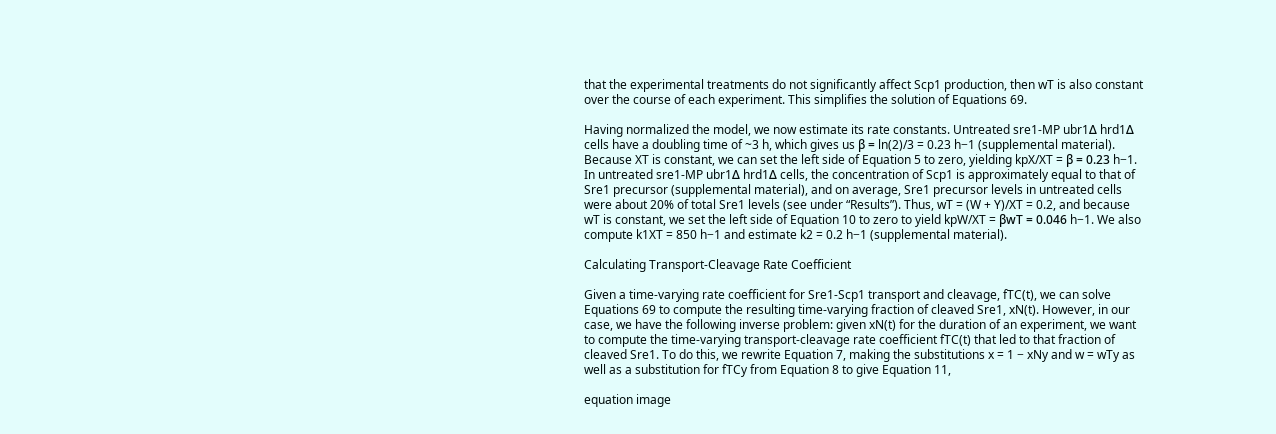that the experimental treatments do not significantly affect Scp1 production, then wT is also constant over the course of each experiment. This simplifies the solution of Equations 69.

Having normalized the model, we now estimate its rate constants. Untreated sre1-MP ubr1Δ hrd1Δ cells have a doubling time of ~3 h, which gives us β = ln(2)/3 = 0.23 h−1 (supplemental material). Because XT is constant, we can set the left side of Equation 5 to zero, yielding kpX/XT = β = 0.23 h−1. In untreated sre1-MP ubr1Δ hrd1Δ cells, the concentration of Scp1 is approximately equal to that of Sre1 precursor (supplemental material), and on average, Sre1 precursor levels in untreated cells were about 20% of total Sre1 levels (see under “Results”). Thus, wT = (W + Y)/XT = 0.2, and because wT is constant, we set the left side of Equation 10 to zero to yield kpW/XT = βwT = 0.046 h−1. We also compute k1XT = 850 h−1 and estimate k2 = 0.2 h−1 (supplemental material).

Calculating Transport-Cleavage Rate Coefficient

Given a time-varying rate coefficient for Sre1-Scp1 transport and cleavage, fTC(t), we can solve Equations 69 to compute the resulting time-varying fraction of cleaved Sre1, xN(t). However, in our case, we have the following inverse problem: given xN(t) for the duration of an experiment, we want to compute the time-varying transport-cleavage rate coefficient fTC(t) that led to that fraction of cleaved Sre1. To do this, we rewrite Equation 7, making the substitutions x = 1 − xNy and w = wTy as well as a substitution for fTCy from Equation 8 to give Equation 11,

equation image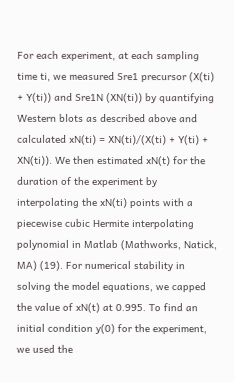For each experiment, at each sampling time ti, we measured Sre1 precursor (X(ti) + Y(ti)) and Sre1N (XN(ti)) by quantifying Western blots as described above and calculated xN(ti) = XN(ti)/(X(ti) + Y(ti) + XN(ti)). We then estimated xN(t) for the duration of the experiment by interpolating the xN(ti) points with a piecewise cubic Hermite interpolating polynomial in Matlab (Mathworks, Natick, MA) (19). For numerical stability in solving the model equations, we capped the value of xN(t) at 0.995. To find an initial condition y(0) for the experiment, we used the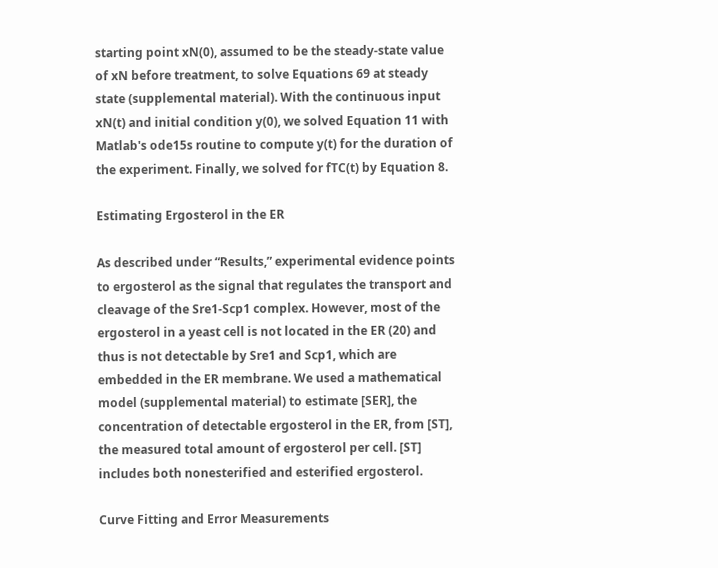starting point xN(0), assumed to be the steady-state value of xN before treatment, to solve Equations 69 at steady state (supplemental material). With the continuous input xN(t) and initial condition y(0), we solved Equation 11 with Matlab's ode15s routine to compute y(t) for the duration of the experiment. Finally, we solved for fTC(t) by Equation 8.

Estimating Ergosterol in the ER

As described under “Results,” experimental evidence points to ergosterol as the signal that regulates the transport and cleavage of the Sre1-Scp1 complex. However, most of the ergosterol in a yeast cell is not located in the ER (20) and thus is not detectable by Sre1 and Scp1, which are embedded in the ER membrane. We used a mathematical model (supplemental material) to estimate [SER], the concentration of detectable ergosterol in the ER, from [ST], the measured total amount of ergosterol per cell. [ST] includes both nonesterified and esterified ergosterol.

Curve Fitting and Error Measurements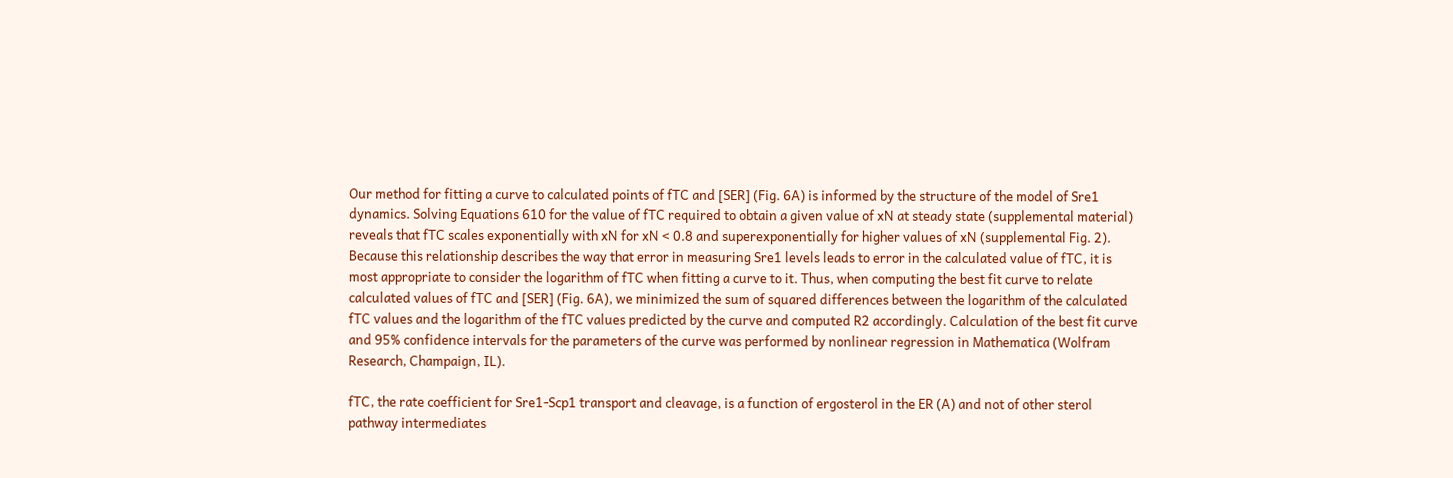Our method for fitting a curve to calculated points of fTC and [SER] (Fig. 6A) is informed by the structure of the model of Sre1 dynamics. Solving Equations 610 for the value of fTC required to obtain a given value of xN at steady state (supplemental material) reveals that fTC scales exponentially with xN for xN < 0.8 and superexponentially for higher values of xN (supplemental Fig. 2). Because this relationship describes the way that error in measuring Sre1 levels leads to error in the calculated value of fTC, it is most appropriate to consider the logarithm of fTC when fitting a curve to it. Thus, when computing the best fit curve to relate calculated values of fTC and [SER] (Fig. 6A), we minimized the sum of squared differences between the logarithm of the calculated fTC values and the logarithm of the fTC values predicted by the curve and computed R2 accordingly. Calculation of the best fit curve and 95% confidence intervals for the parameters of the curve was performed by nonlinear regression in Mathematica (Wolfram Research, Champaign, IL).

fTC, the rate coefficient for Sre1-Scp1 transport and cleavage, is a function of ergosterol in the ER (A) and not of other sterol pathway intermediates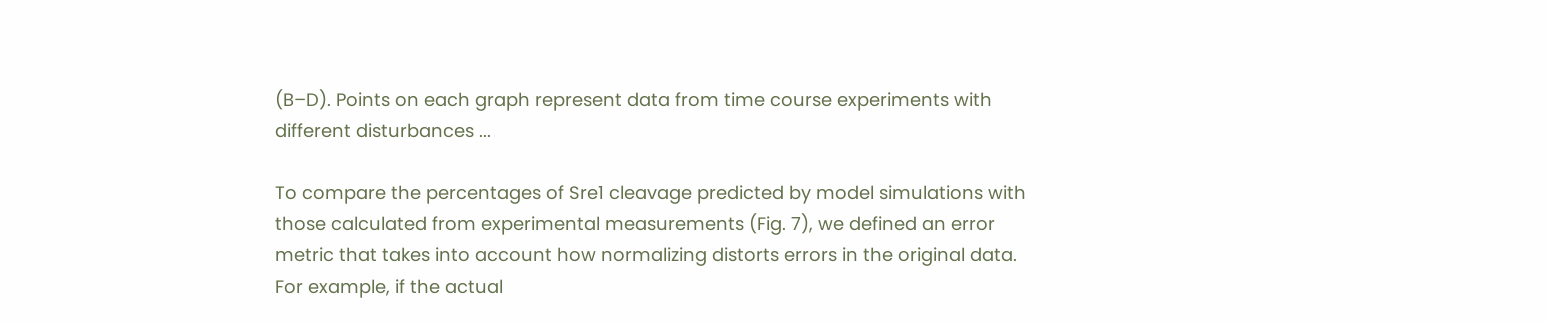(B–D). Points on each graph represent data from time course experiments with different disturbances ...

To compare the percentages of Sre1 cleavage predicted by model simulations with those calculated from experimental measurements (Fig. 7), we defined an error metric that takes into account how normalizing distorts errors in the original data. For example, if the actual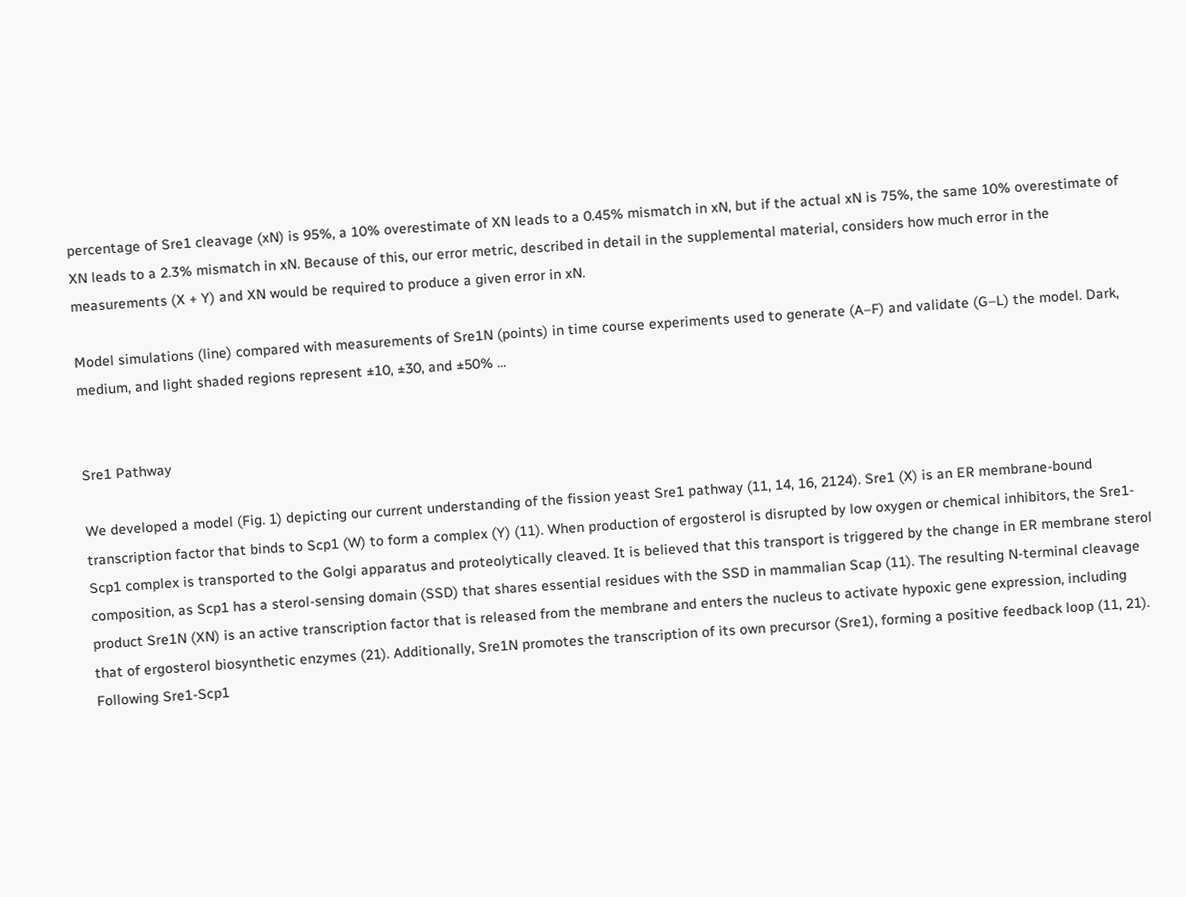percentage of Sre1 cleavage (xN) is 95%, a 10% overestimate of XN leads to a 0.45% mismatch in xN, but if the actual xN is 75%, the same 10% overestimate of XN leads to a 2.3% mismatch in xN. Because of this, our error metric, described in detail in the supplemental material, considers how much error in the measurements (X + Y) and XN would be required to produce a given error in xN.

Model simulations (line) compared with measurements of Sre1N (points) in time course experiments used to generate (A–F) and validate (G–L) the model. Dark, medium, and light shaded regions represent ±10, ±30, and ±50% ...


Sre1 Pathway

We developed a model (Fig. 1) depicting our current understanding of the fission yeast Sre1 pathway (11, 14, 16, 2124). Sre1 (X) is an ER membrane-bound transcription factor that binds to Scp1 (W) to form a complex (Y) (11). When production of ergosterol is disrupted by low oxygen or chemical inhibitors, the Sre1-Scp1 complex is transported to the Golgi apparatus and proteolytically cleaved. It is believed that this transport is triggered by the change in ER membrane sterol composition, as Scp1 has a sterol-sensing domain (SSD) that shares essential residues with the SSD in mammalian Scap (11). The resulting N-terminal cleavage product Sre1N (XN) is an active transcription factor that is released from the membrane and enters the nucleus to activate hypoxic gene expression, including that of ergosterol biosynthetic enzymes (21). Additionally, Sre1N promotes the transcription of its own precursor (Sre1), forming a positive feedback loop (11, 21). Following Sre1-Scp1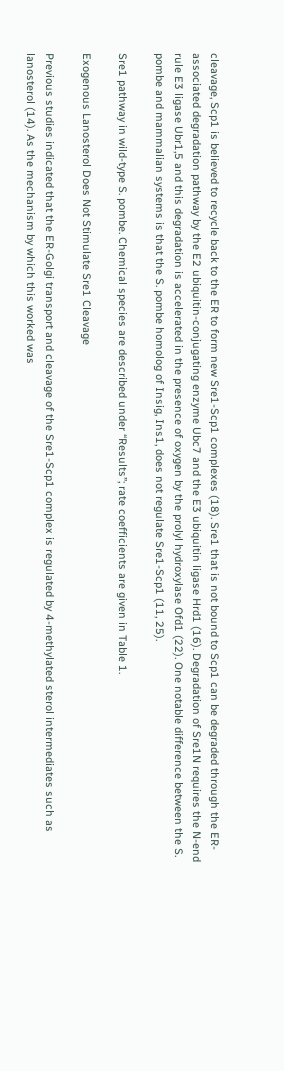cleavage, Scp1 is believed to recycle back to the ER to form new Sre1-Scp1 complexes (18). Sre1 that is not bound to Scp1 can be degraded through the ER-associated degradation pathway by the E2 ubiquitin-conjugating enzyme Ubc7 and the E3 ubiquitin ligase Hrd1 (16). Degradation of Sre1N requires the N-end rule E3 ligase Ubr1,5 and this degradation is accelerated in the presence of oxygen by the prolyl hydroxylase Ofd1 (22). One notable difference between the S. pombe and mammalian systems is that the S. pombe homolog of Insig, Ins1, does not regulate Sre1-Scp1 (11, 25).

Sre1 pathway in wild-type S. pombe. Chemical species are described under “Results”; rate coefficients are given in Table 1.

Exogenous Lanosterol Does Not Stimulate Sre1 Cleavage

Previous studies indicated that the ER-Golgi transport and cleavage of the Sre1-Scp1 complex is regulated by 4-methylated sterol intermediates such as lanosterol (14). As the mechanism by which this worked was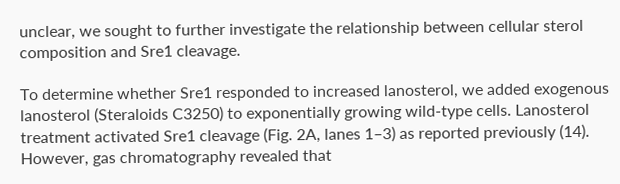unclear, we sought to further investigate the relationship between cellular sterol composition and Sre1 cleavage.

To determine whether Sre1 responded to increased lanosterol, we added exogenous lanosterol (Steraloids C3250) to exponentially growing wild-type cells. Lanosterol treatment activated Sre1 cleavage (Fig. 2A, lanes 1–3) as reported previously (14). However, gas chromatography revealed that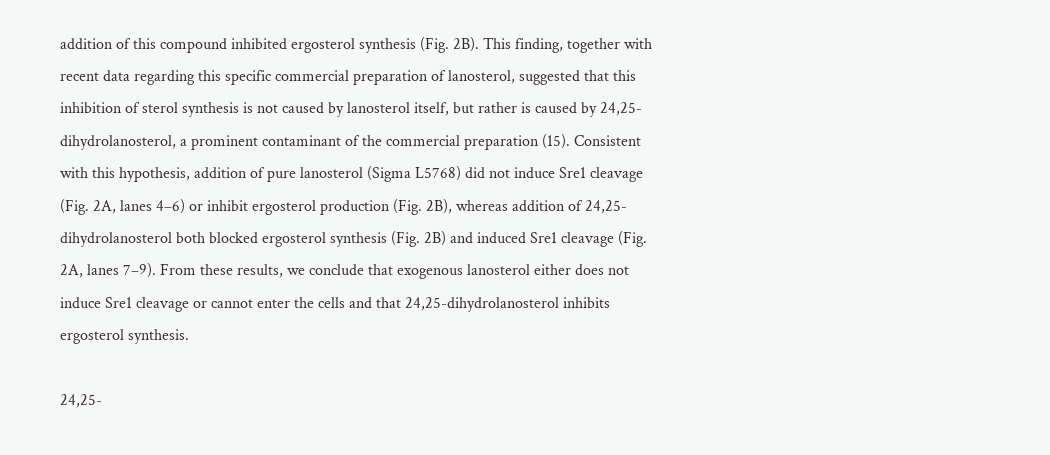addition of this compound inhibited ergosterol synthesis (Fig. 2B). This finding, together with recent data regarding this specific commercial preparation of lanosterol, suggested that this inhibition of sterol synthesis is not caused by lanosterol itself, but rather is caused by 24,25-dihydrolanosterol, a prominent contaminant of the commercial preparation (15). Consistent with this hypothesis, addition of pure lanosterol (Sigma L5768) did not induce Sre1 cleavage (Fig. 2A, lanes 4–6) or inhibit ergosterol production (Fig. 2B), whereas addition of 24,25-dihydrolanosterol both blocked ergosterol synthesis (Fig. 2B) and induced Sre1 cleavage (Fig. 2A, lanes 7–9). From these results, we conclude that exogenous lanosterol either does not induce Sre1 cleavage or cannot enter the cells and that 24,25-dihydrolanosterol inhibits ergosterol synthesis.

24,25-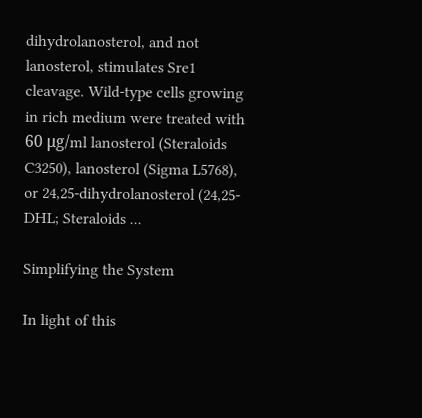dihydrolanosterol, and not lanosterol, stimulates Sre1 cleavage. Wild-type cells growing in rich medium were treated with 60 μg/ml lanosterol (Steraloids C3250), lanosterol (Sigma L5768), or 24,25-dihydrolanosterol (24,25-DHL; Steraloids ...

Simplifying the System

In light of this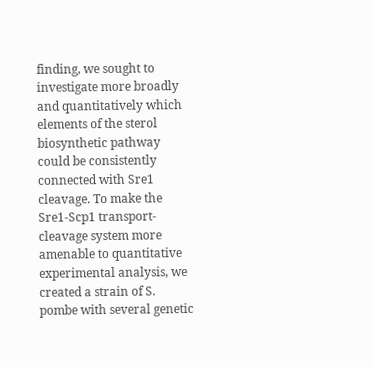finding, we sought to investigate more broadly and quantitatively which elements of the sterol biosynthetic pathway could be consistently connected with Sre1 cleavage. To make the Sre1-Scp1 transport-cleavage system more amenable to quantitative experimental analysis, we created a strain of S. pombe with several genetic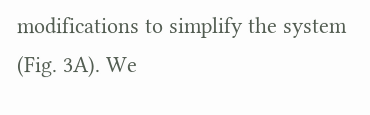modifications to simplify the system (Fig. 3A). We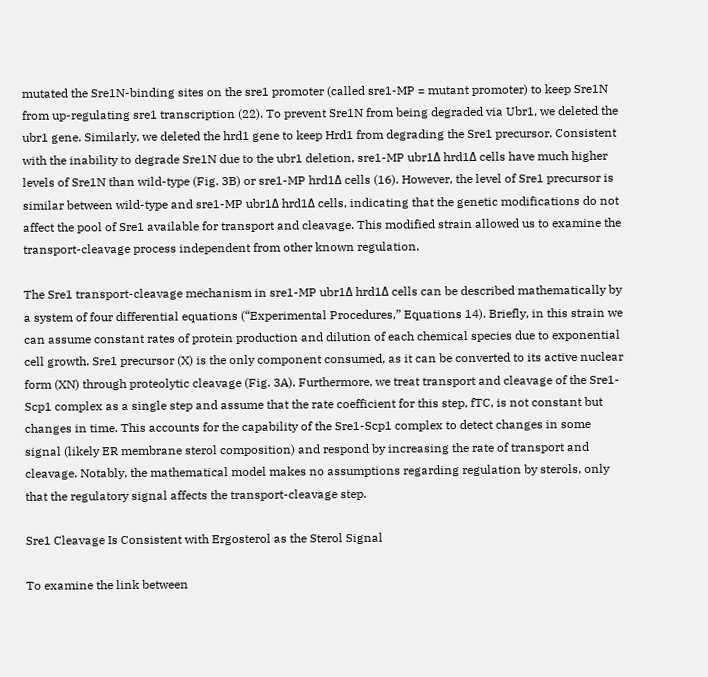mutated the Sre1N-binding sites on the sre1 promoter (called sre1-MP = mutant promoter) to keep Sre1N from up-regulating sre1 transcription (22). To prevent Sre1N from being degraded via Ubr1, we deleted the ubr1 gene. Similarly, we deleted the hrd1 gene to keep Hrd1 from degrading the Sre1 precursor. Consistent with the inability to degrade Sre1N due to the ubr1 deletion, sre1-MP ubr1Δ hrd1Δ cells have much higher levels of Sre1N than wild-type (Fig. 3B) or sre1-MP hrd1Δ cells (16). However, the level of Sre1 precursor is similar between wild-type and sre1-MP ubr1Δ hrd1Δ cells, indicating that the genetic modifications do not affect the pool of Sre1 available for transport and cleavage. This modified strain allowed us to examine the transport-cleavage process independent from other known regulation.

The Sre1 transport-cleavage mechanism in sre1-MP ubr1Δ hrd1Δ cells can be described mathematically by a system of four differential equations (“Experimental Procedures,” Equations 14). Briefly, in this strain we can assume constant rates of protein production and dilution of each chemical species due to exponential cell growth. Sre1 precursor (X) is the only component consumed, as it can be converted to its active nuclear form (XN) through proteolytic cleavage (Fig. 3A). Furthermore, we treat transport and cleavage of the Sre1-Scp1 complex as a single step and assume that the rate coefficient for this step, fTC, is not constant but changes in time. This accounts for the capability of the Sre1-Scp1 complex to detect changes in some signal (likely ER membrane sterol composition) and respond by increasing the rate of transport and cleavage. Notably, the mathematical model makes no assumptions regarding regulation by sterols, only that the regulatory signal affects the transport-cleavage step.

Sre1 Cleavage Is Consistent with Ergosterol as the Sterol Signal

To examine the link between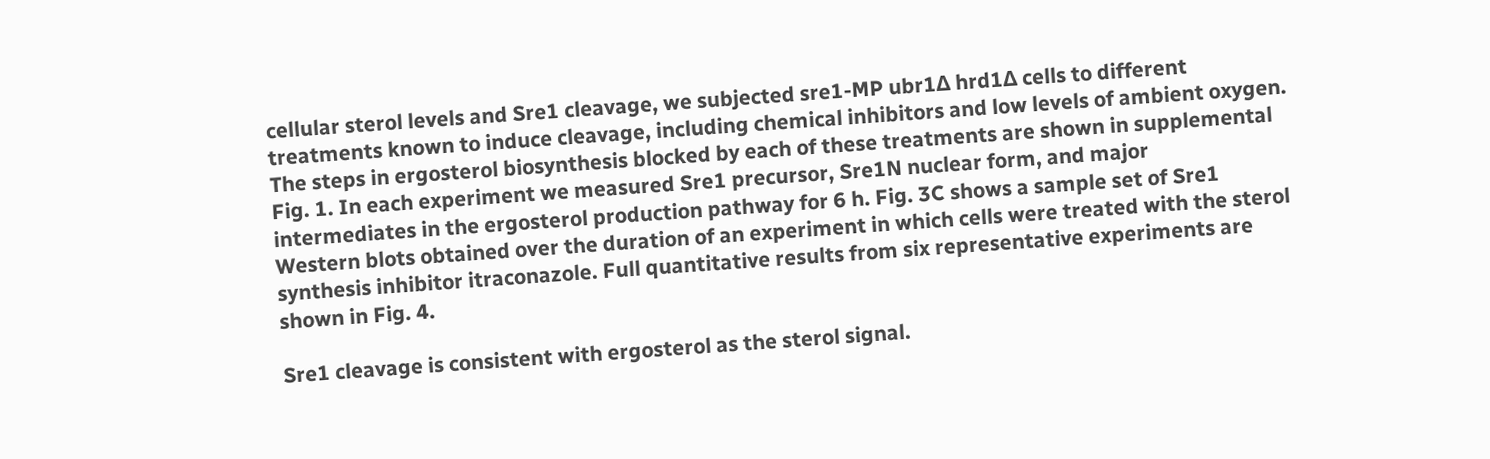cellular sterol levels and Sre1 cleavage, we subjected sre1-MP ubr1Δ hrd1Δ cells to different treatments known to induce cleavage, including chemical inhibitors and low levels of ambient oxygen. The steps in ergosterol biosynthesis blocked by each of these treatments are shown in supplemental Fig. 1. In each experiment we measured Sre1 precursor, Sre1N nuclear form, and major intermediates in the ergosterol production pathway for 6 h. Fig. 3C shows a sample set of Sre1 Western blots obtained over the duration of an experiment in which cells were treated with the sterol synthesis inhibitor itraconazole. Full quantitative results from six representative experiments are shown in Fig. 4.

Sre1 cleavage is consistent with ergosterol as the sterol signal.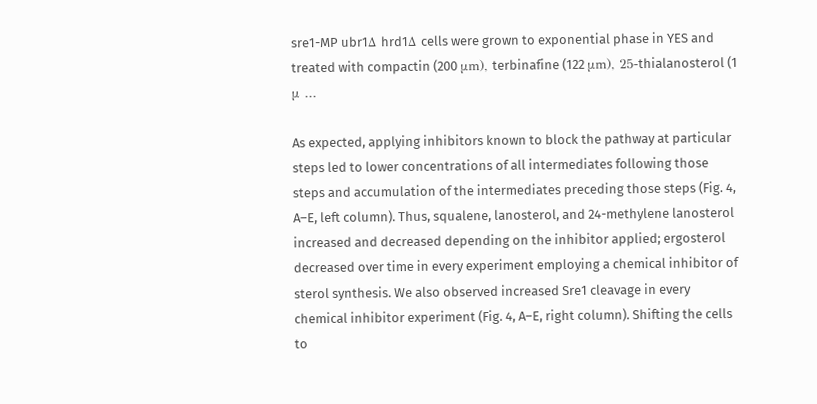sre1-MP ubr1Δ hrd1Δ cells were grown to exponential phase in YES and treated with compactin (200 μm), terbinafine (122 μm), 25-thialanosterol (1 μ ...

As expected, applying inhibitors known to block the pathway at particular steps led to lower concentrations of all intermediates following those steps and accumulation of the intermediates preceding those steps (Fig. 4, A–E, left column). Thus, squalene, lanosterol, and 24-methylene lanosterol increased and decreased depending on the inhibitor applied; ergosterol decreased over time in every experiment employing a chemical inhibitor of sterol synthesis. We also observed increased Sre1 cleavage in every chemical inhibitor experiment (Fig. 4, A–E, right column). Shifting the cells to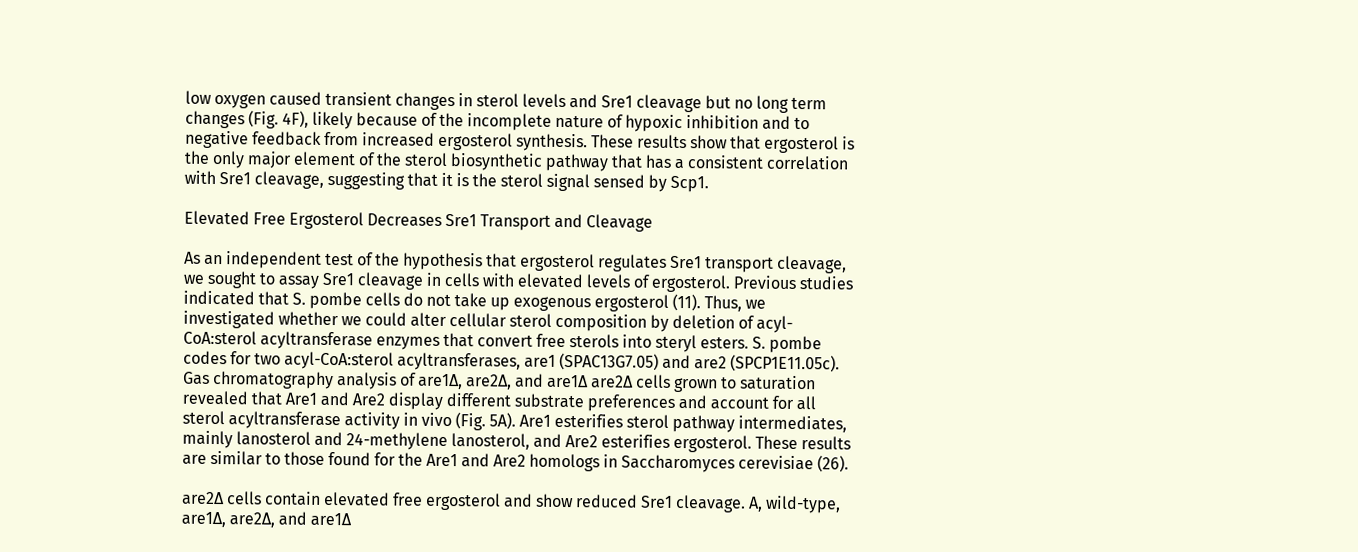low oxygen caused transient changes in sterol levels and Sre1 cleavage but no long term changes (Fig. 4F), likely because of the incomplete nature of hypoxic inhibition and to negative feedback from increased ergosterol synthesis. These results show that ergosterol is the only major element of the sterol biosynthetic pathway that has a consistent correlation with Sre1 cleavage, suggesting that it is the sterol signal sensed by Scp1.

Elevated Free Ergosterol Decreases Sre1 Transport and Cleavage

As an independent test of the hypothesis that ergosterol regulates Sre1 transport cleavage, we sought to assay Sre1 cleavage in cells with elevated levels of ergosterol. Previous studies indicated that S. pombe cells do not take up exogenous ergosterol (11). Thus, we investigated whether we could alter cellular sterol composition by deletion of acyl-CoA:sterol acyltransferase enzymes that convert free sterols into steryl esters. S. pombe codes for two acyl-CoA:sterol acyltransferases, are1 (SPAC13G7.05) and are2 (SPCP1E11.05c). Gas chromatography analysis of are1Δ, are2Δ, and are1Δ are2Δ cells grown to saturation revealed that Are1 and Are2 display different substrate preferences and account for all sterol acyltransferase activity in vivo (Fig. 5A). Are1 esterifies sterol pathway intermediates, mainly lanosterol and 24-methylene lanosterol, and Are2 esterifies ergosterol. These results are similar to those found for the Are1 and Are2 homologs in Saccharomyces cerevisiae (26).

are2Δ cells contain elevated free ergosterol and show reduced Sre1 cleavage. A, wild-type, are1Δ, are2Δ, and are1Δ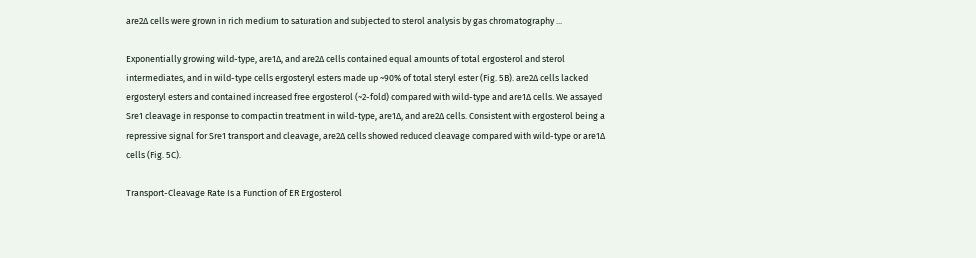are2Δ cells were grown in rich medium to saturation and subjected to sterol analysis by gas chromatography ...

Exponentially growing wild-type, are1Δ, and are2Δ cells contained equal amounts of total ergosterol and sterol intermediates, and in wild-type cells ergosteryl esters made up ~90% of total steryl ester (Fig. 5B). are2Δ cells lacked ergosteryl esters and contained increased free ergosterol (~2-fold) compared with wild-type and are1Δ cells. We assayed Sre1 cleavage in response to compactin treatment in wild-type, are1Δ, and are2Δ cells. Consistent with ergosterol being a repressive signal for Sre1 transport and cleavage, are2Δ cells showed reduced cleavage compared with wild-type or are1Δ cells (Fig. 5C).

Transport-Cleavage Rate Is a Function of ER Ergosterol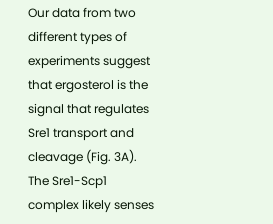Our data from two different types of experiments suggest that ergosterol is the signal that regulates Sre1 transport and cleavage (Fig. 3A). The Sre1-Scp1 complex likely senses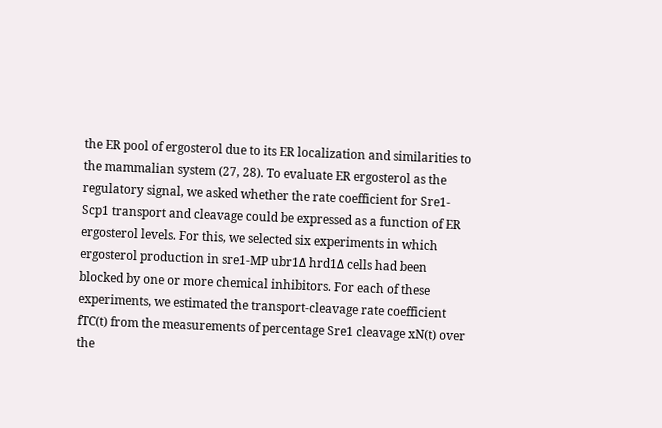the ER pool of ergosterol due to its ER localization and similarities to the mammalian system (27, 28). To evaluate ER ergosterol as the regulatory signal, we asked whether the rate coefficient for Sre1-Scp1 transport and cleavage could be expressed as a function of ER ergosterol levels. For this, we selected six experiments in which ergosterol production in sre1-MP ubr1Δ hrd1Δ cells had been blocked by one or more chemical inhibitors. For each of these experiments, we estimated the transport-cleavage rate coefficient fTC(t) from the measurements of percentage Sre1 cleavage xN(t) over the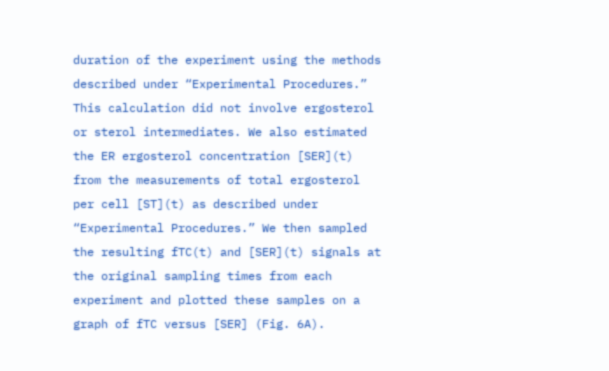duration of the experiment using the methods described under “Experimental Procedures.” This calculation did not involve ergosterol or sterol intermediates. We also estimated the ER ergosterol concentration [SER](t) from the measurements of total ergosterol per cell [ST](t) as described under “Experimental Procedures.” We then sampled the resulting fTC(t) and [SER](t) signals at the original sampling times from each experiment and plotted these samples on a graph of fTC versus [SER] (Fig. 6A).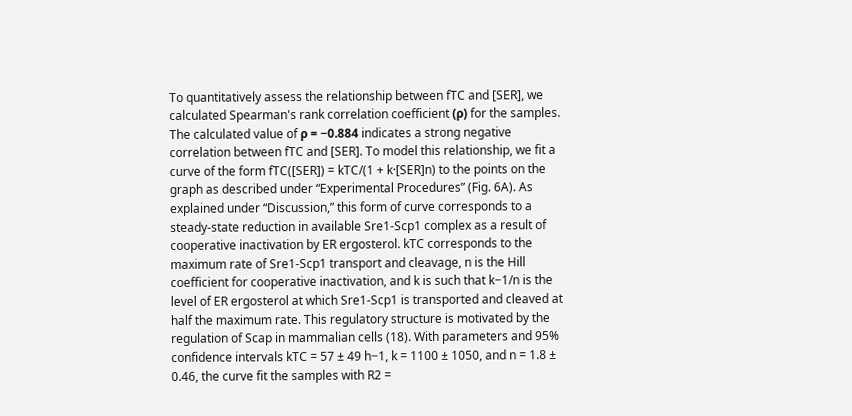To quantitatively assess the relationship between fTC and [SER], we calculated Spearman's rank correlation coefficient (ρ) for the samples. The calculated value of ρ = −0.884 indicates a strong negative correlation between fTC and [SER]. To model this relationship, we fit a curve of the form fTC([SER]) = kTC/(1 + k·[SER]n) to the points on the graph as described under “Experimental Procedures” (Fig. 6A). As explained under “Discussion,” this form of curve corresponds to a steady-state reduction in available Sre1-Scp1 complex as a result of cooperative inactivation by ER ergosterol. kTC corresponds to the maximum rate of Sre1-Scp1 transport and cleavage, n is the Hill coefficient for cooperative inactivation, and k is such that k−1/n is the level of ER ergosterol at which Sre1-Scp1 is transported and cleaved at half the maximum rate. This regulatory structure is motivated by the regulation of Scap in mammalian cells (18). With parameters and 95% confidence intervals kTC = 57 ± 49 h−1, k = 1100 ± 1050, and n = 1.8 ± 0.46, the curve fit the samples with R2 =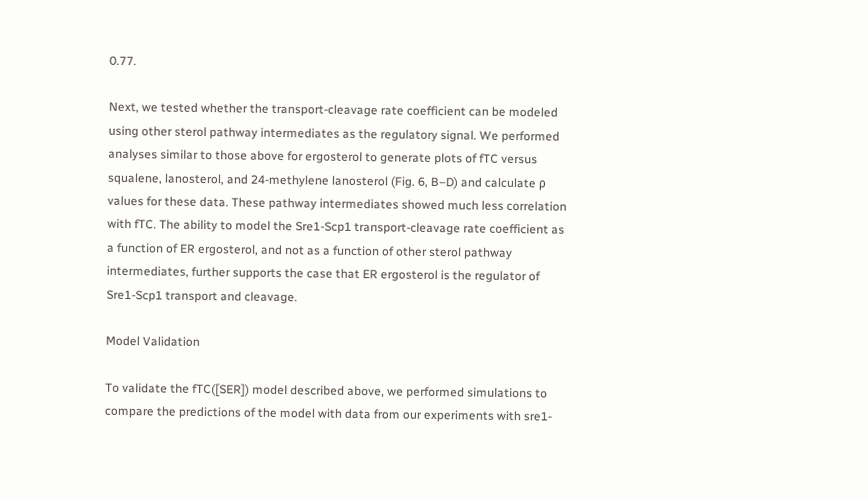0.77.

Next, we tested whether the transport-cleavage rate coefficient can be modeled using other sterol pathway intermediates as the regulatory signal. We performed analyses similar to those above for ergosterol to generate plots of fTC versus squalene, lanosterol, and 24-methylene lanosterol (Fig. 6, B–D) and calculate ρ values for these data. These pathway intermediates showed much less correlation with fTC. The ability to model the Sre1-Scp1 transport-cleavage rate coefficient as a function of ER ergosterol, and not as a function of other sterol pathway intermediates, further supports the case that ER ergosterol is the regulator of Sre1-Scp1 transport and cleavage.

Model Validation

To validate the fTC([SER]) model described above, we performed simulations to compare the predictions of the model with data from our experiments with sre1-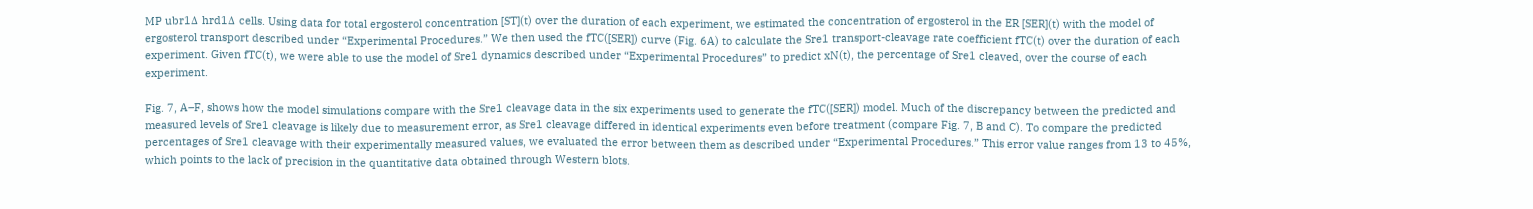MP ubr1Δ hrd1Δ cells. Using data for total ergosterol concentration [ST](t) over the duration of each experiment, we estimated the concentration of ergosterol in the ER [SER](t) with the model of ergosterol transport described under “Experimental Procedures.” We then used the fTC([SER]) curve (Fig. 6A) to calculate the Sre1 transport-cleavage rate coefficient fTC(t) over the duration of each experiment. Given fTC(t), we were able to use the model of Sre1 dynamics described under “Experimental Procedures” to predict xN(t), the percentage of Sre1 cleaved, over the course of each experiment.

Fig. 7, A–F, shows how the model simulations compare with the Sre1 cleavage data in the six experiments used to generate the fTC([SER]) model. Much of the discrepancy between the predicted and measured levels of Sre1 cleavage is likely due to measurement error, as Sre1 cleavage differed in identical experiments even before treatment (compare Fig. 7, B and C). To compare the predicted percentages of Sre1 cleavage with their experimentally measured values, we evaluated the error between them as described under “Experimental Procedures.” This error value ranges from 13 to 45%, which points to the lack of precision in the quantitative data obtained through Western blots.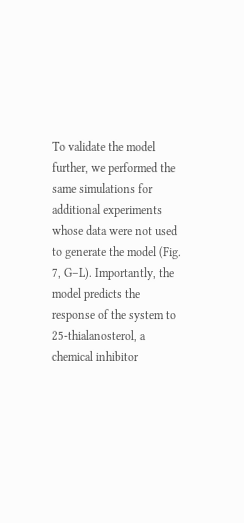To validate the model further, we performed the same simulations for additional experiments whose data were not used to generate the model (Fig. 7, G–L). Importantly, the model predicts the response of the system to 25-thialanosterol, a chemical inhibitor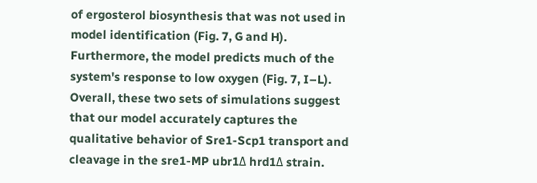of ergosterol biosynthesis that was not used in model identification (Fig. 7, G and H). Furthermore, the model predicts much of the system's response to low oxygen (Fig. 7, I–L). Overall, these two sets of simulations suggest that our model accurately captures the qualitative behavior of Sre1-Scp1 transport and cleavage in the sre1-MP ubr1Δ hrd1Δ strain.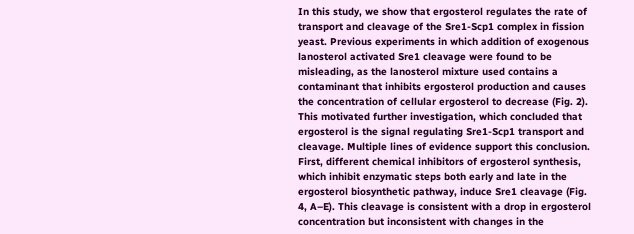In this study, we show that ergosterol regulates the rate of transport and cleavage of the Sre1-Scp1 complex in fission yeast. Previous experiments in which addition of exogenous lanosterol activated Sre1 cleavage were found to be misleading, as the lanosterol mixture used contains a contaminant that inhibits ergosterol production and causes the concentration of cellular ergosterol to decrease (Fig. 2). This motivated further investigation, which concluded that ergosterol is the signal regulating Sre1-Scp1 transport and cleavage. Multiple lines of evidence support this conclusion. First, different chemical inhibitors of ergosterol synthesis, which inhibit enzymatic steps both early and late in the ergosterol biosynthetic pathway, induce Sre1 cleavage (Fig. 4, A–E). This cleavage is consistent with a drop in ergosterol concentration but inconsistent with changes in the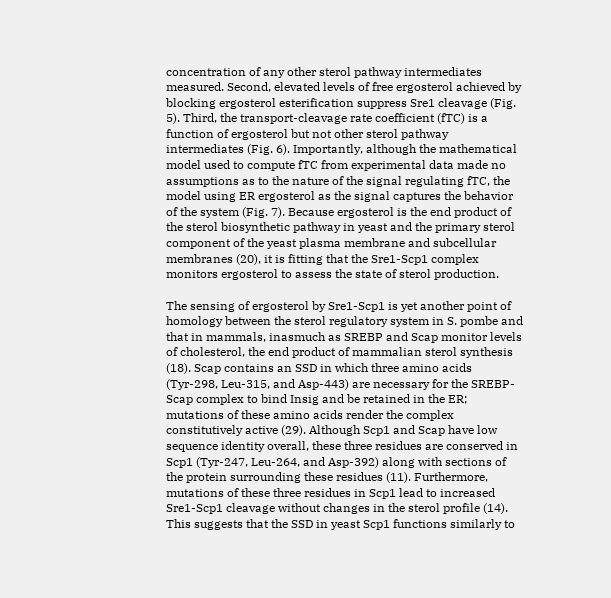concentration of any other sterol pathway intermediates measured. Second, elevated levels of free ergosterol achieved by blocking ergosterol esterification suppress Sre1 cleavage (Fig. 5). Third, the transport-cleavage rate coefficient (fTC) is a function of ergosterol but not other sterol pathway intermediates (Fig. 6). Importantly, although the mathematical model used to compute fTC from experimental data made no assumptions as to the nature of the signal regulating fTC, the model using ER ergosterol as the signal captures the behavior of the system (Fig. 7). Because ergosterol is the end product of the sterol biosynthetic pathway in yeast and the primary sterol component of the yeast plasma membrane and subcellular membranes (20), it is fitting that the Sre1-Scp1 complex monitors ergosterol to assess the state of sterol production.

The sensing of ergosterol by Sre1-Scp1 is yet another point of homology between the sterol regulatory system in S. pombe and that in mammals, inasmuch as SREBP and Scap monitor levels of cholesterol, the end product of mammalian sterol synthesis (18). Scap contains an SSD in which three amino acids (Tyr-298, Leu-315, and Asp-443) are necessary for the SREBP-Scap complex to bind Insig and be retained in the ER; mutations of these amino acids render the complex constitutively active (29). Although Scp1 and Scap have low sequence identity overall, these three residues are conserved in Scp1 (Tyr-247, Leu-264, and Asp-392) along with sections of the protein surrounding these residues (11). Furthermore, mutations of these three residues in Scp1 lead to increased Sre1-Scp1 cleavage without changes in the sterol profile (14). This suggests that the SSD in yeast Scp1 functions similarly to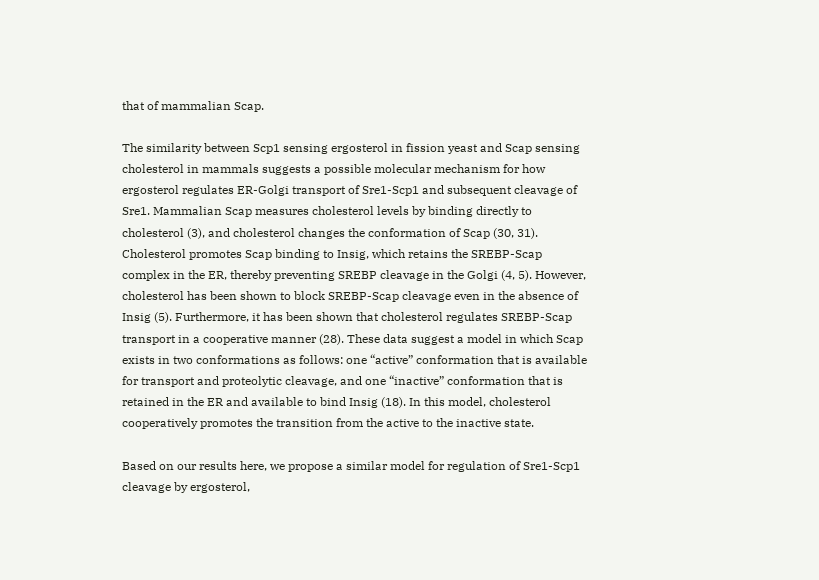that of mammalian Scap.

The similarity between Scp1 sensing ergosterol in fission yeast and Scap sensing cholesterol in mammals suggests a possible molecular mechanism for how ergosterol regulates ER-Golgi transport of Sre1-Scp1 and subsequent cleavage of Sre1. Mammalian Scap measures cholesterol levels by binding directly to cholesterol (3), and cholesterol changes the conformation of Scap (30, 31). Cholesterol promotes Scap binding to Insig, which retains the SREBP-Scap complex in the ER, thereby preventing SREBP cleavage in the Golgi (4, 5). However, cholesterol has been shown to block SREBP-Scap cleavage even in the absence of Insig (5). Furthermore, it has been shown that cholesterol regulates SREBP-Scap transport in a cooperative manner (28). These data suggest a model in which Scap exists in two conformations as follows: one “active” conformation that is available for transport and proteolytic cleavage, and one “inactive” conformation that is retained in the ER and available to bind Insig (18). In this model, cholesterol cooperatively promotes the transition from the active to the inactive state.

Based on our results here, we propose a similar model for regulation of Sre1-Scp1 cleavage by ergosterol,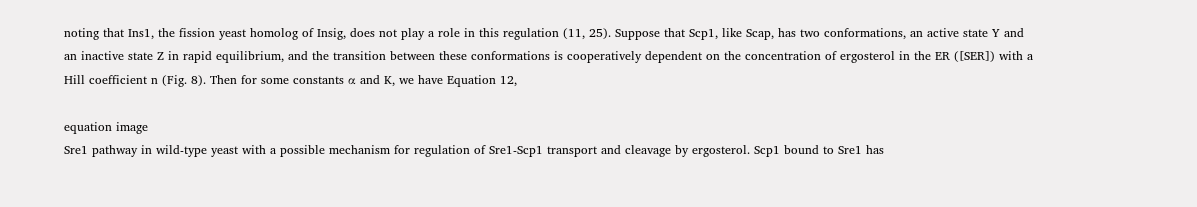noting that Ins1, the fission yeast homolog of Insig, does not play a role in this regulation (11, 25). Suppose that Scp1, like Scap, has two conformations, an active state Y and an inactive state Z in rapid equilibrium, and the transition between these conformations is cooperatively dependent on the concentration of ergosterol in the ER ([SER]) with a Hill coefficient n (Fig. 8). Then for some constants α and K, we have Equation 12,

equation image
Sre1 pathway in wild-type yeast with a possible mechanism for regulation of Sre1-Scp1 transport and cleavage by ergosterol. Scp1 bound to Sre1 has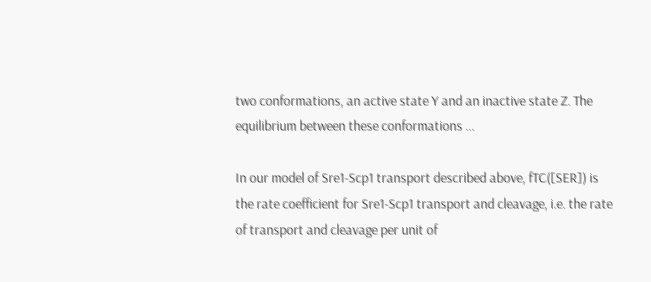two conformations, an active state Y and an inactive state Z. The equilibrium between these conformations ...

In our model of Sre1-Scp1 transport described above, fTC([SER]) is the rate coefficient for Sre1-Scp1 transport and cleavage, i.e. the rate of transport and cleavage per unit of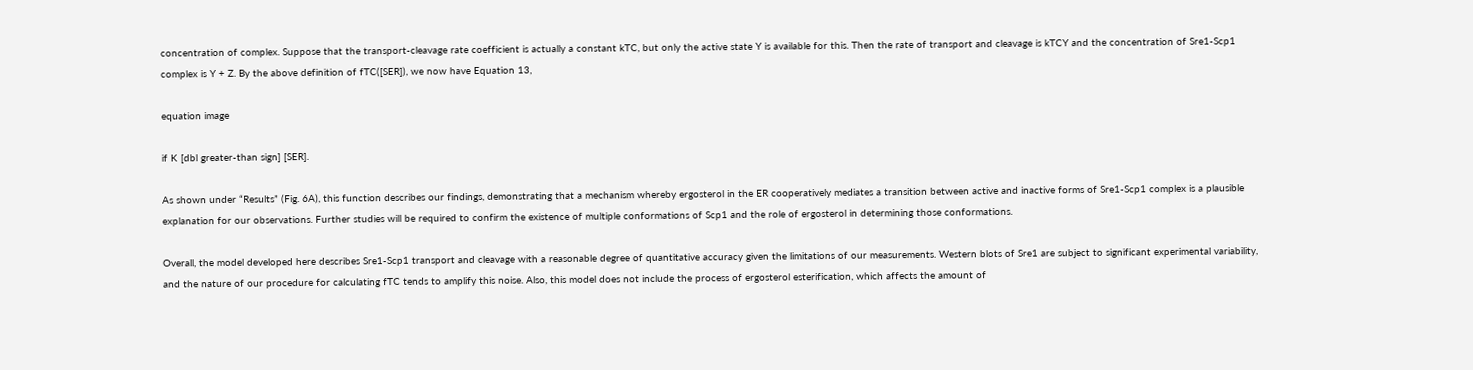concentration of complex. Suppose that the transport-cleavage rate coefficient is actually a constant kTC, but only the active state Y is available for this. Then the rate of transport and cleavage is kTCY and the concentration of Sre1-Scp1 complex is Y + Z. By the above definition of fTC([SER]), we now have Equation 13,

equation image

if K [dbl greater-than sign] [SER].

As shown under “Results” (Fig. 6A), this function describes our findings, demonstrating that a mechanism whereby ergosterol in the ER cooperatively mediates a transition between active and inactive forms of Sre1-Scp1 complex is a plausible explanation for our observations. Further studies will be required to confirm the existence of multiple conformations of Scp1 and the role of ergosterol in determining those conformations.

Overall, the model developed here describes Sre1-Scp1 transport and cleavage with a reasonable degree of quantitative accuracy given the limitations of our measurements. Western blots of Sre1 are subject to significant experimental variability, and the nature of our procedure for calculating fTC tends to amplify this noise. Also, this model does not include the process of ergosterol esterification, which affects the amount of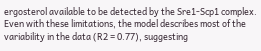ergosterol available to be detected by the Sre1-Scp1 complex. Even with these limitations, the model describes most of the variability in the data (R2 = 0.77), suggesting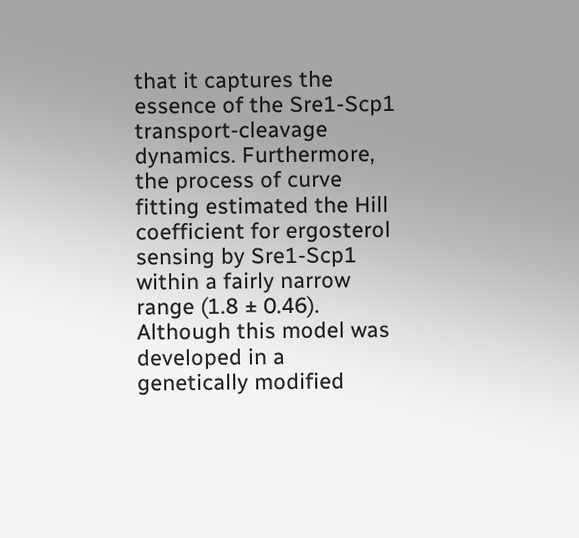that it captures the essence of the Sre1-Scp1 transport-cleavage dynamics. Furthermore, the process of curve fitting estimated the Hill coefficient for ergosterol sensing by Sre1-Scp1 within a fairly narrow range (1.8 ± 0.46). Although this model was developed in a genetically modified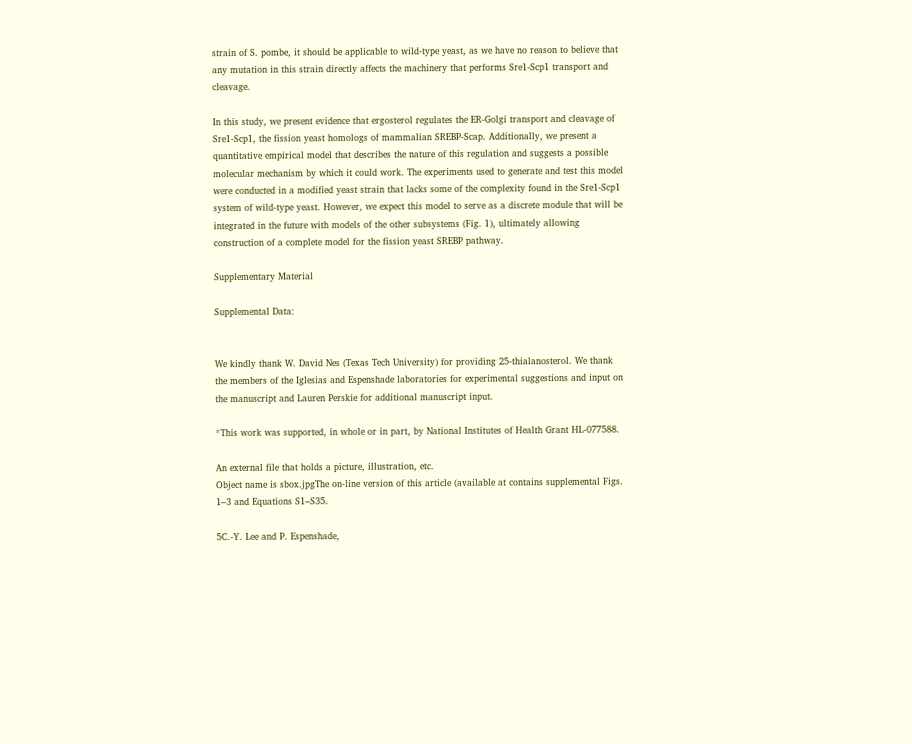strain of S. pombe, it should be applicable to wild-type yeast, as we have no reason to believe that any mutation in this strain directly affects the machinery that performs Sre1-Scp1 transport and cleavage.

In this study, we present evidence that ergosterol regulates the ER-Golgi transport and cleavage of Sre1-Scp1, the fission yeast homologs of mammalian SREBP-Scap. Additionally, we present a quantitative empirical model that describes the nature of this regulation and suggests a possible molecular mechanism by which it could work. The experiments used to generate and test this model were conducted in a modified yeast strain that lacks some of the complexity found in the Sre1-Scp1 system of wild-type yeast. However, we expect this model to serve as a discrete module that will be integrated in the future with models of the other subsystems (Fig. 1), ultimately allowing construction of a complete model for the fission yeast SREBP pathway.

Supplementary Material

Supplemental Data:


We kindly thank W. David Nes (Texas Tech University) for providing 25-thialanosterol. We thank the members of the Iglesias and Espenshade laboratories for experimental suggestions and input on the manuscript and Lauren Perskie for additional manuscript input.

*This work was supported, in whole or in part, by National Institutes of Health Grant HL-077588.

An external file that holds a picture, illustration, etc.
Object name is sbox.jpgThe on-line version of this article (available at contains supplemental Figs. 1–3 and Equations S1–S35.

5C.-Y. Lee and P. Espenshade,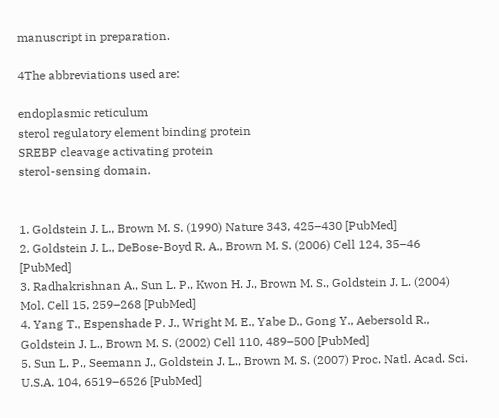manuscript in preparation.

4The abbreviations used are:

endoplasmic reticulum
sterol regulatory element binding protein
SREBP cleavage activating protein
sterol-sensing domain.


1. Goldstein J. L., Brown M. S. (1990) Nature 343, 425–430 [PubMed]
2. Goldstein J. L., DeBose-Boyd R. A., Brown M. S. (2006) Cell 124, 35–46 [PubMed]
3. Radhakrishnan A., Sun L. P., Kwon H. J., Brown M. S., Goldstein J. L. (2004) Mol. Cell 15, 259–268 [PubMed]
4. Yang T., Espenshade P. J., Wright M. E., Yabe D., Gong Y., Aebersold R., Goldstein J. L., Brown M. S. (2002) Cell 110, 489–500 [PubMed]
5. Sun L. P., Seemann J., Goldstein J. L., Brown M. S. (2007) Proc. Natl. Acad. Sci. U.S.A. 104, 6519–6526 [PubMed]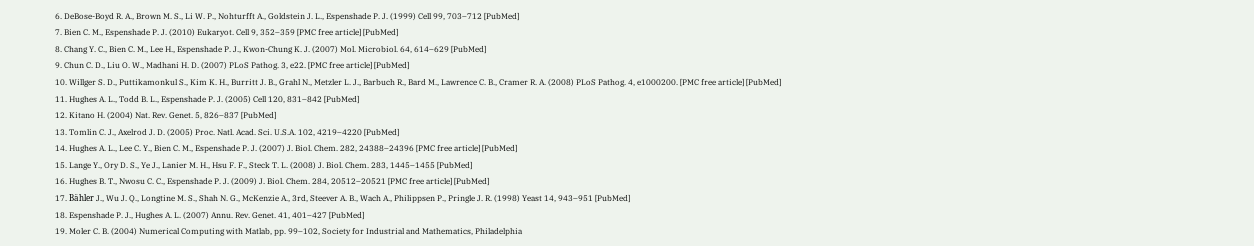6. DeBose-Boyd R. A., Brown M. S., Li W. P., Nohturfft A., Goldstein J. L., Espenshade P. J. (1999) Cell 99, 703–712 [PubMed]
7. Bien C. M., Espenshade P. J. (2010) Eukaryot. Cell 9, 352–359 [PMC free article] [PubMed]
8. Chang Y. C., Bien C. M., Lee H., Espenshade P. J., Kwon-Chung K. J. (2007) Mol. Microbiol. 64, 614–629 [PubMed]
9. Chun C. D., Liu O. W., Madhani H. D. (2007) PLoS Pathog. 3, e22. [PMC free article] [PubMed]
10. Willger S. D., Puttikamonkul S., Kim K. H., Burritt J. B., Grahl N., Metzler L. J., Barbuch R., Bard M., Lawrence C. B., Cramer R. A. (2008) PLoS Pathog. 4, e1000200. [PMC free article] [PubMed]
11. Hughes A. L., Todd B. L., Espenshade P. J. (2005) Cell 120, 831–842 [PubMed]
12. Kitano H. (2004) Nat. Rev. Genet. 5, 826–837 [PubMed]
13. Tomlin C. J., Axelrod J. D. (2005) Proc. Natl. Acad. Sci. U.S.A. 102, 4219–4220 [PubMed]
14. Hughes A. L., Lee C. Y., Bien C. M., Espenshade P. J. (2007) J. Biol. Chem. 282, 24388–24396 [PMC free article] [PubMed]
15. Lange Y., Ory D. S., Ye J., Lanier M. H., Hsu F. F., Steck T. L. (2008) J. Biol. Chem. 283, 1445–1455 [PubMed]
16. Hughes B. T., Nwosu C. C., Espenshade P. J. (2009) J. Biol. Chem. 284, 20512–20521 [PMC free article] [PubMed]
17. Bähler J., Wu J. Q., Longtine M. S., Shah N. G., McKenzie A., 3rd, Steever A. B., Wach A., Philippsen P., Pringle J. R. (1998) Yeast 14, 943–951 [PubMed]
18. Espenshade P. J., Hughes A. L. (2007) Annu. Rev. Genet. 41, 401–427 [PubMed]
19. Moler C. B. (2004) Numerical Computing with Matlab, pp. 99–102, Society for Industrial and Mathematics, Philadelphia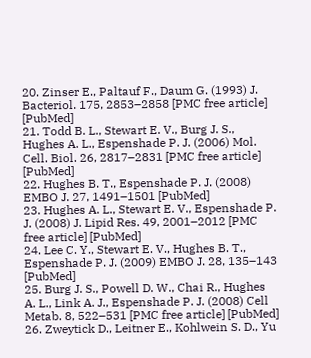20. Zinser E., Paltauf F., Daum G. (1993) J. Bacteriol. 175, 2853–2858 [PMC free article] [PubMed]
21. Todd B. L., Stewart E. V., Burg J. S., Hughes A. L., Espenshade P. J. (2006) Mol. Cell. Biol. 26, 2817–2831 [PMC free article] [PubMed]
22. Hughes B. T., Espenshade P. J. (2008) EMBO J. 27, 1491–1501 [PubMed]
23. Hughes A. L., Stewart E. V., Espenshade P. J. (2008) J. Lipid Res. 49, 2001–2012 [PMC free article] [PubMed]
24. Lee C. Y., Stewart E. V., Hughes B. T., Espenshade P. J. (2009) EMBO J. 28, 135–143 [PubMed]
25. Burg J. S., Powell D. W., Chai R., Hughes A. L., Link A. J., Espenshade P. J. (2008) Cell Metab. 8, 522–531 [PMC free article] [PubMed]
26. Zweytick D., Leitner E., Kohlwein S. D., Yu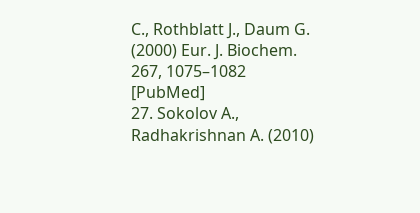C., Rothblatt J., Daum G. (2000) Eur. J. Biochem. 267, 1075–1082 [PubMed]
27. Sokolov A., Radhakrishnan A. (2010)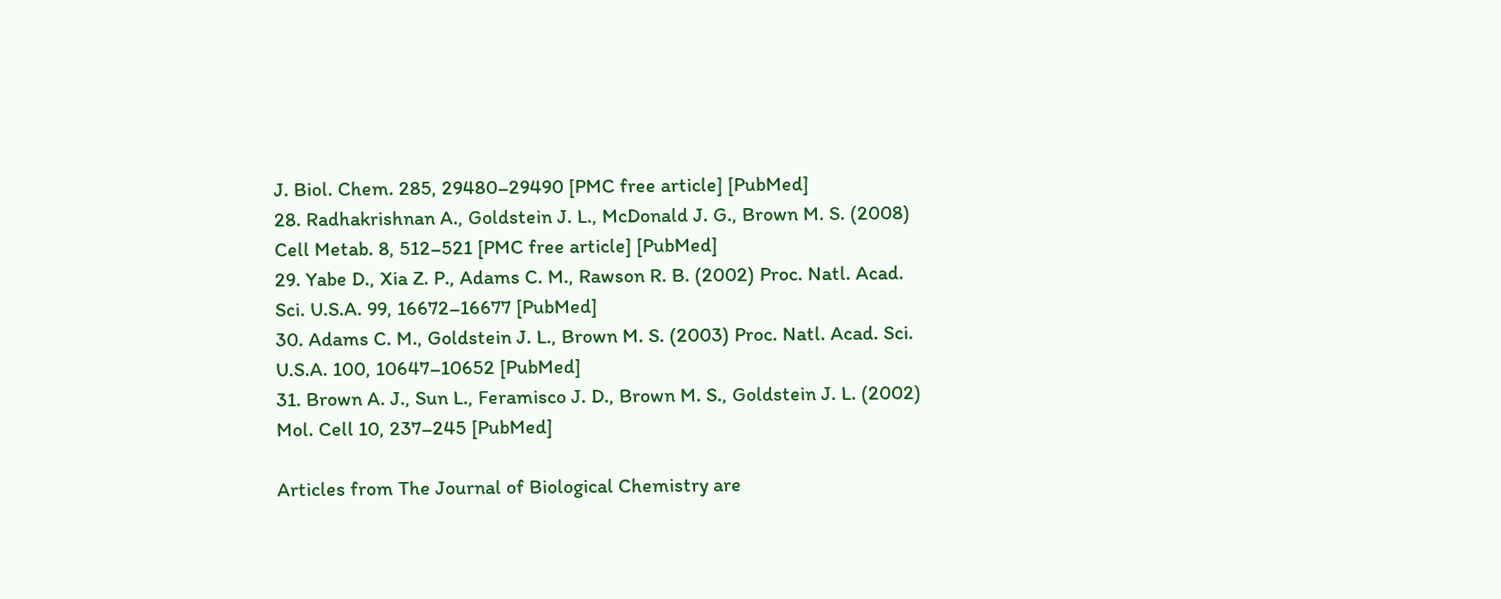J. Biol. Chem. 285, 29480–29490 [PMC free article] [PubMed]
28. Radhakrishnan A., Goldstein J. L., McDonald J. G., Brown M. S. (2008) Cell Metab. 8, 512–521 [PMC free article] [PubMed]
29. Yabe D., Xia Z. P., Adams C. M., Rawson R. B. (2002) Proc. Natl. Acad. Sci. U.S.A. 99, 16672–16677 [PubMed]
30. Adams C. M., Goldstein J. L., Brown M. S. (2003) Proc. Natl. Acad. Sci. U.S.A. 100, 10647–10652 [PubMed]
31. Brown A. J., Sun L., Feramisco J. D., Brown M. S., Goldstein J. L. (2002) Mol. Cell 10, 237–245 [PubMed]

Articles from The Journal of Biological Chemistry are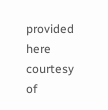provided here courtesy of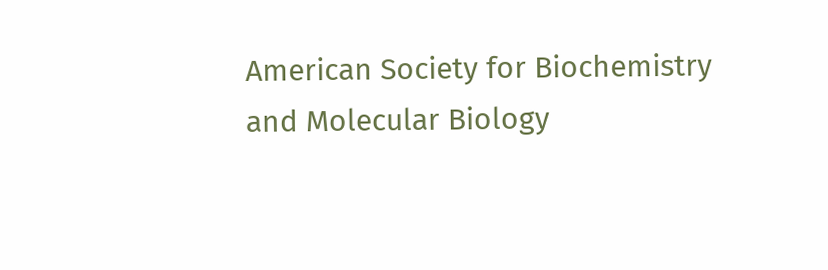American Society for Biochemistry and Molecular Biology